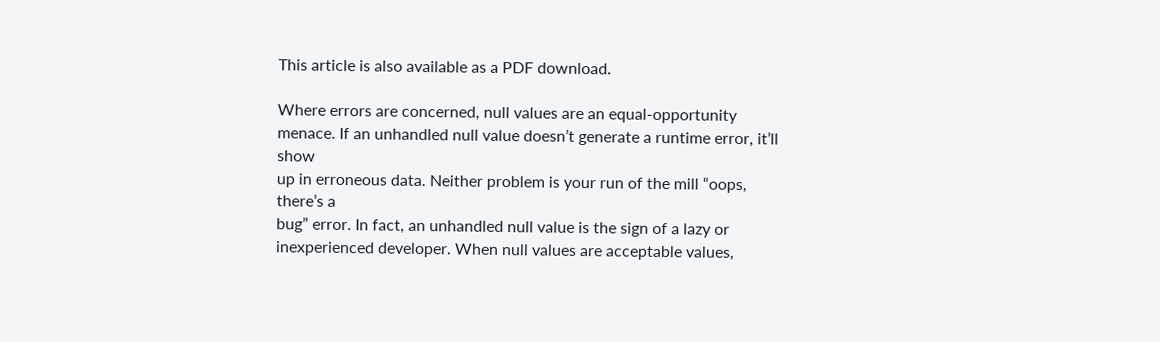This article is also available as a PDF download.

Where errors are concerned, null values are an equal-opportunity
menace. If an unhandled null value doesn’t generate a runtime error, it’ll show
up in erroneous data. Neither problem is your run of the mill “oops, there’s a
bug” error. In fact, an unhandled null value is the sign of a lazy or
inexperienced developer. When null values are acceptable values,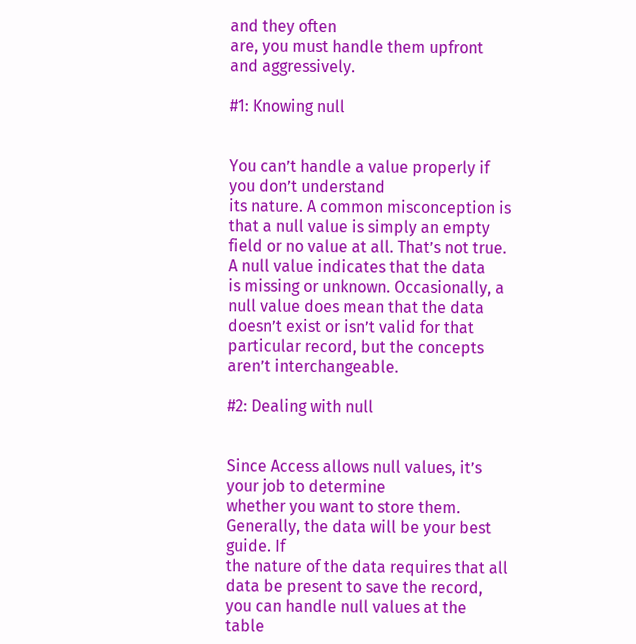and they often
are, you must handle them upfront and aggressively.

#1: Knowing null


You can’t handle a value properly if you don’t understand
its nature. A common misconception is that a null value is simply an empty
field or no value at all. That’s not true. A null value indicates that the data
is missing or unknown. Occasionally, a null value does mean that the data
doesn’t exist or isn’t valid for that particular record, but the concepts
aren’t interchangeable.

#2: Dealing with null


Since Access allows null values, it’s your job to determine
whether you want to store them. Generally, the data will be your best guide. If
the nature of the data requires that all data be present to save the record,
you can handle null values at the table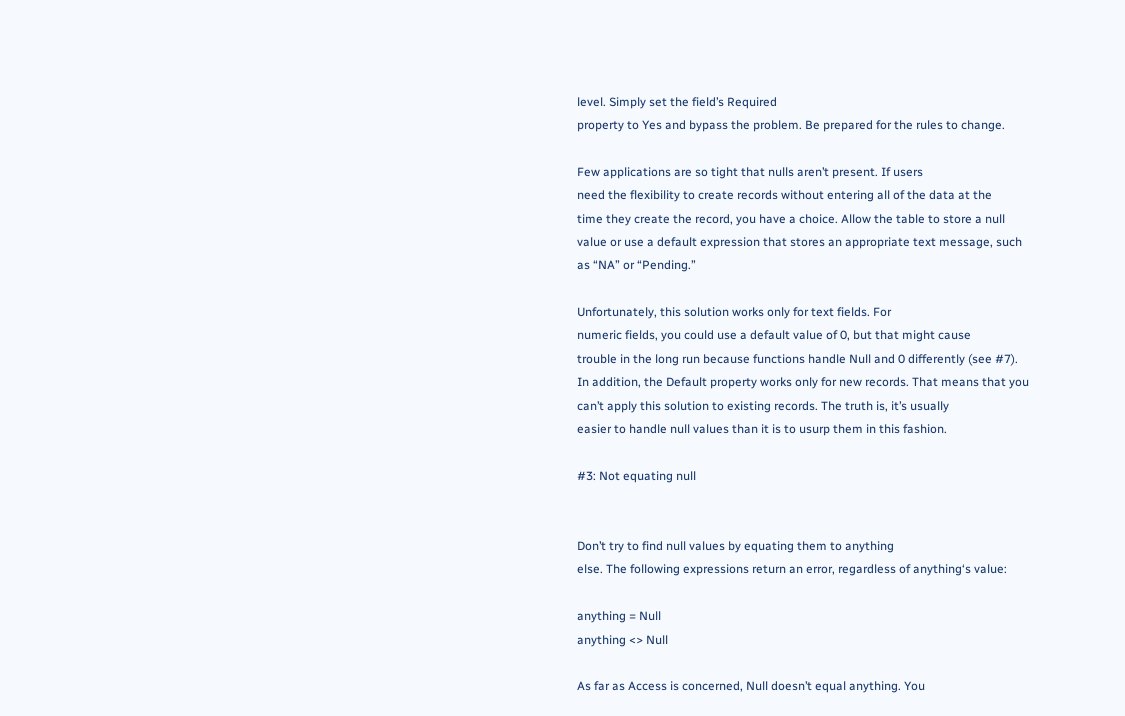level. Simply set the field’s Required
property to Yes and bypass the problem. Be prepared for the rules to change.

Few applications are so tight that nulls aren’t present. If users
need the flexibility to create records without entering all of the data at the
time they create the record, you have a choice. Allow the table to store a null
value or use a default expression that stores an appropriate text message, such
as “NA” or “Pending.”

Unfortunately, this solution works only for text fields. For
numeric fields, you could use a default value of 0, but that might cause
trouble in the long run because functions handle Null and 0 differently (see #7).
In addition, the Default property works only for new records. That means that you
can’t apply this solution to existing records. The truth is, it’s usually
easier to handle null values than it is to usurp them in this fashion.

#3: Not equating null


Don’t try to find null values by equating them to anything
else. The following expressions return an error, regardless of anything‘s value:

anything = Null
anything <> Null

As far as Access is concerned, Null doesn’t equal anything. You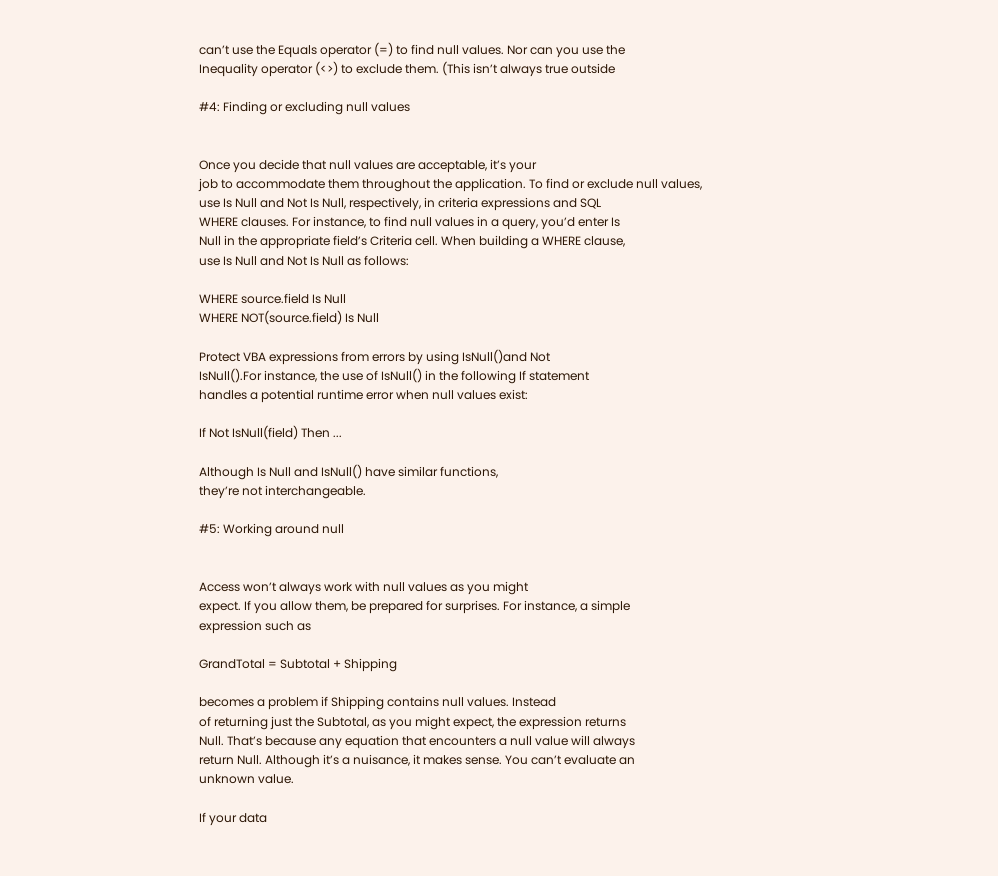can’t use the Equals operator (=) to find null values. Nor can you use the
Inequality operator (<>) to exclude them. (This isn’t always true outside

#4: Finding or excluding null values


Once you decide that null values are acceptable, it’s your
job to accommodate them throughout the application. To find or exclude null values,
use Is Null and Not Is Null, respectively, in criteria expressions and SQL
WHERE clauses. For instance, to find null values in a query, you’d enter Is
Null in the appropriate field’s Criteria cell. When building a WHERE clause,
use Is Null and Not Is Null as follows:

WHERE source.field Is Null
WHERE NOT(source.field) Is Null

Protect VBA expressions from errors by using IsNull()and Not
IsNull().For instance, the use of IsNull() in the following If statement
handles a potential runtime error when null values exist:

If Not IsNull(field) Then ...

Although Is Null and IsNull() have similar functions,
they’re not interchangeable.

#5: Working around null


Access won’t always work with null values as you might
expect. If you allow them, be prepared for surprises. For instance, a simple
expression such as

GrandTotal = Subtotal + Shipping

becomes a problem if Shipping contains null values. Instead
of returning just the Subtotal, as you might expect, the expression returns
Null. That’s because any equation that encounters a null value will always
return Null. Although it’s a nuisance, it makes sense. You can’t evaluate an
unknown value.

If your data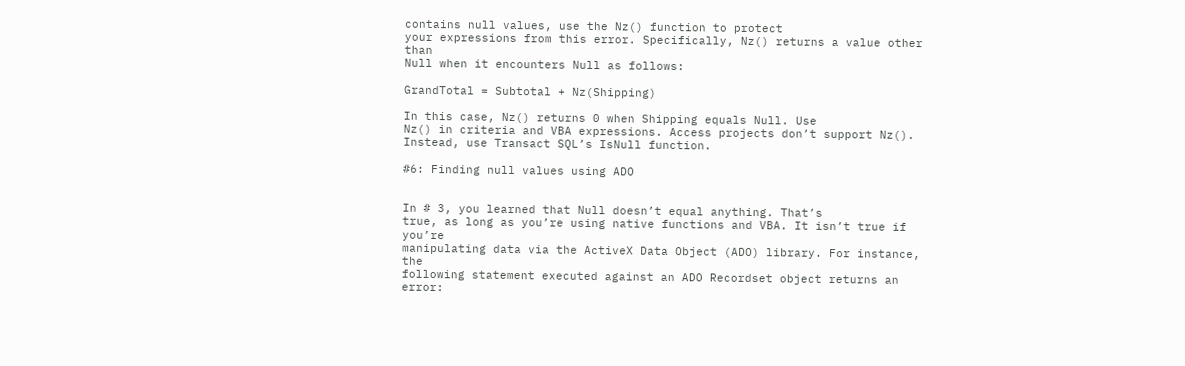contains null values, use the Nz() function to protect
your expressions from this error. Specifically, Nz() returns a value other than
Null when it encounters Null as follows:

GrandTotal = Subtotal + Nz(Shipping)

In this case, Nz() returns 0 when Shipping equals Null. Use
Nz() in criteria and VBA expressions. Access projects don’t support Nz().
Instead, use Transact SQL’s IsNull function.

#6: Finding null values using ADO


In # 3, you learned that Null doesn’t equal anything. That’s
true, as long as you’re using native functions and VBA. It isn’t true if you’re
manipulating data via the ActiveX Data Object (ADO) library. For instance, the
following statement executed against an ADO Recordset object returns an error: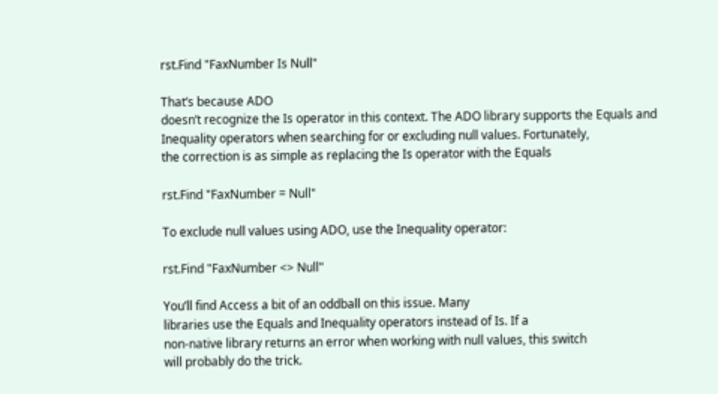rst.Find "FaxNumber Is Null"

That’s because ADO
doesn’t recognize the Is operator in this context. The ADO library supports the Equals and
Inequality operators when searching for or excluding null values. Fortunately,
the correction is as simple as replacing the Is operator with the Equals

rst.Find "FaxNumber = Null"

To exclude null values using ADO, use the Inequality operator:

rst.Find "FaxNumber <> Null"

You’ll find Access a bit of an oddball on this issue. Many
libraries use the Equals and Inequality operators instead of Is. If a
non-native library returns an error when working with null values, this switch
will probably do the trick.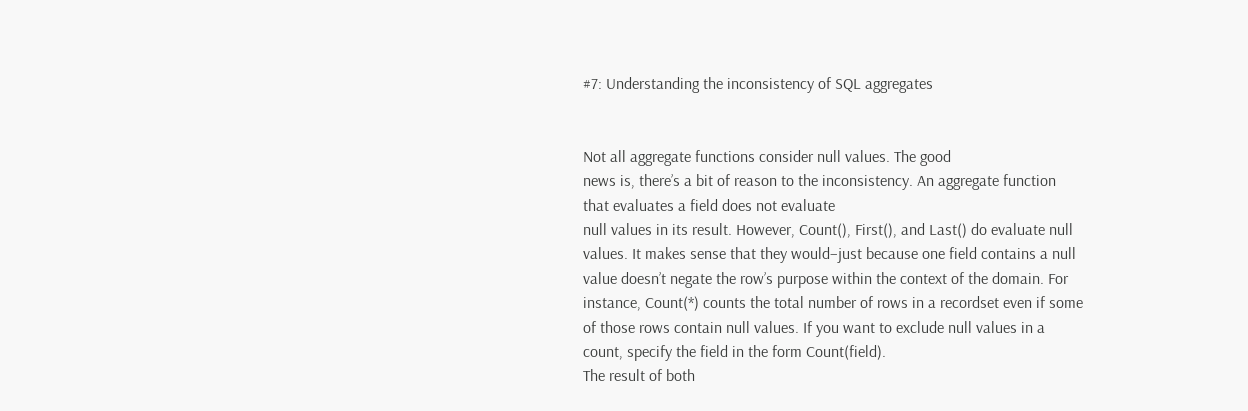#7: Understanding the inconsistency of SQL aggregates


Not all aggregate functions consider null values. The good
news is, there’s a bit of reason to the inconsistency. An aggregate function
that evaluates a field does not evaluate
null values in its result. However, Count(), First(), and Last() do evaluate null
values. It makes sense that they would–just because one field contains a null
value doesn’t negate the row’s purpose within the context of the domain. For
instance, Count(*) counts the total number of rows in a recordset even if some
of those rows contain null values. If you want to exclude null values in a
count, specify the field in the form Count(field).
The result of both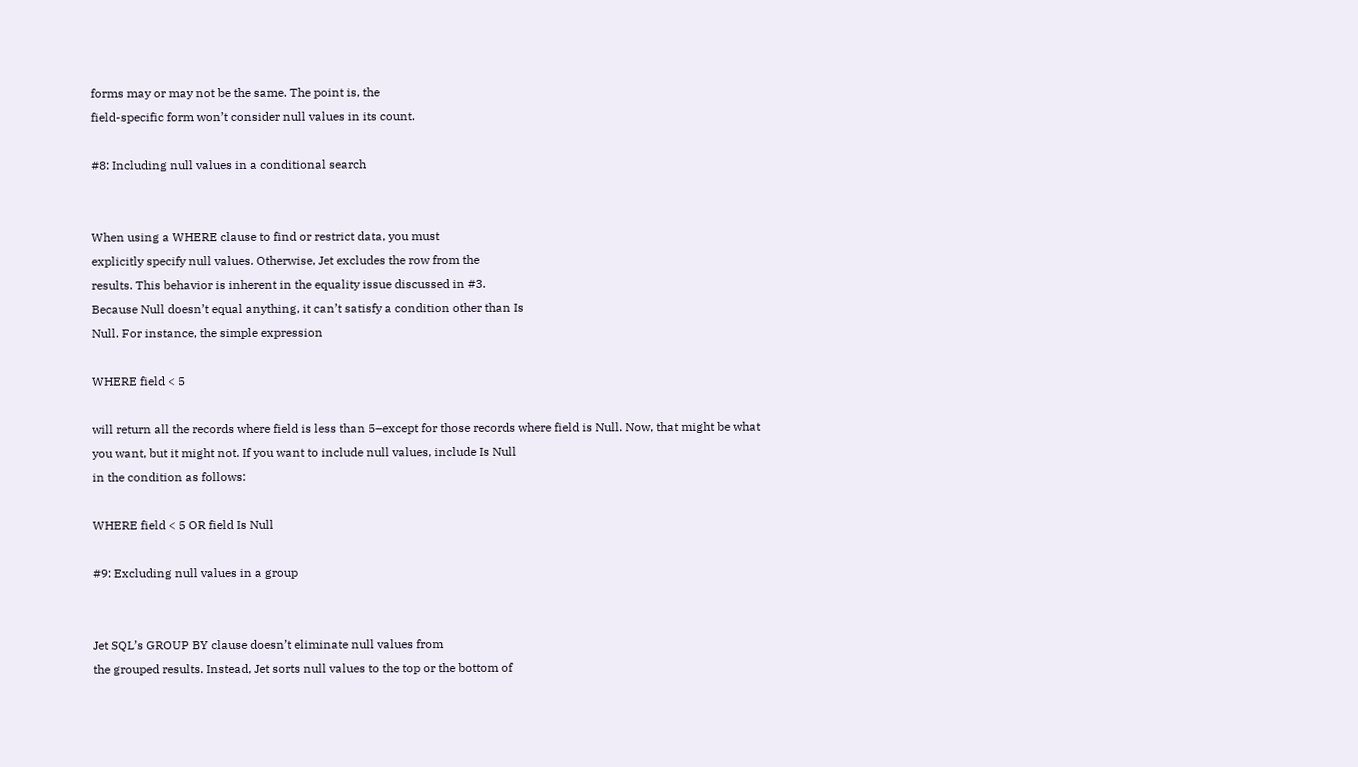forms may or may not be the same. The point is, the
field-specific form won’t consider null values in its count.

#8: Including null values in a conditional search


When using a WHERE clause to find or restrict data, you must
explicitly specify null values. Otherwise, Jet excludes the row from the
results. This behavior is inherent in the equality issue discussed in #3.
Because Null doesn’t equal anything, it can’t satisfy a condition other than Is
Null. For instance, the simple expression

WHERE field < 5

will return all the records where field is less than 5–except for those records where field is Null. Now, that might be what
you want, but it might not. If you want to include null values, include Is Null
in the condition as follows:

WHERE field < 5 OR field Is Null

#9: Excluding null values in a group


Jet SQL’s GROUP BY clause doesn’t eliminate null values from
the grouped results. Instead, Jet sorts null values to the top or the bottom of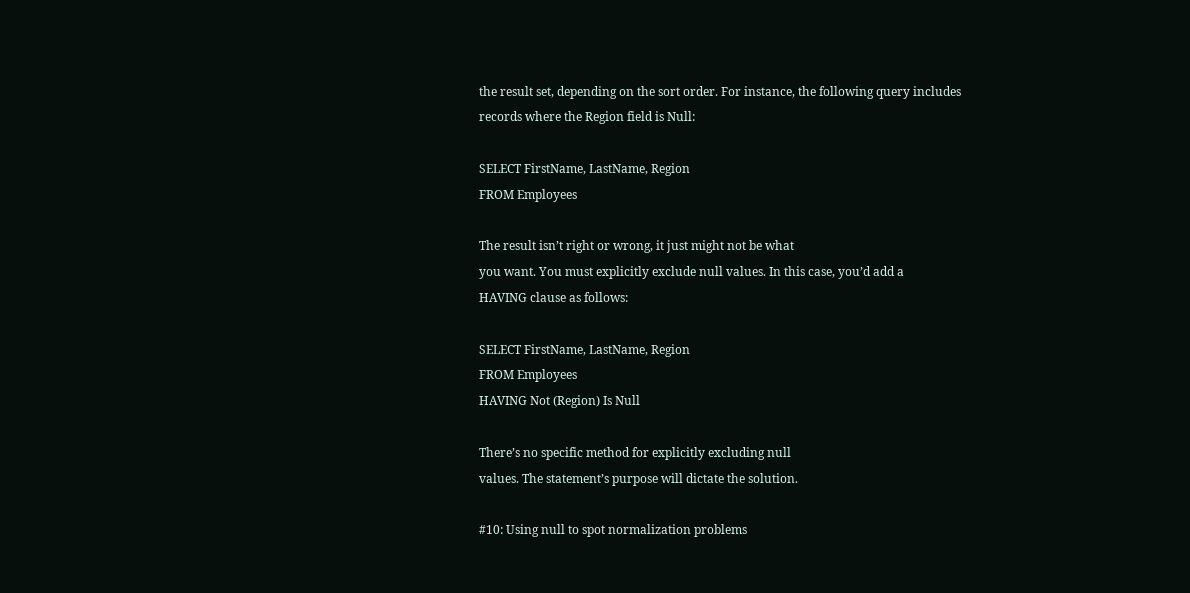the result set, depending on the sort order. For instance, the following query includes
records where the Region field is Null:

SELECT FirstName, LastName, Region
FROM Employees

The result isn’t right or wrong, it just might not be what
you want. You must explicitly exclude null values. In this case, you’d add a
HAVING clause as follows:

SELECT FirstName, LastName, Region
FROM Employees
HAVING Not (Region) Is Null

There’s no specific method for explicitly excluding null
values. The statement’s purpose will dictate the solution.

#10: Using null to spot normalization problems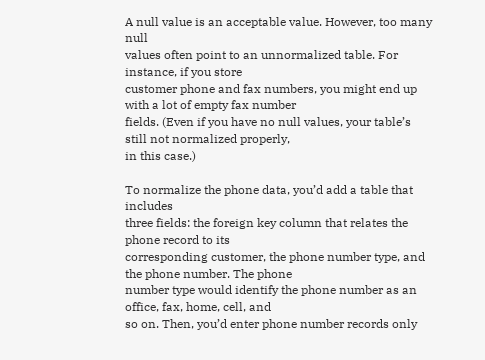A null value is an acceptable value. However, too many null
values often point to an unnormalized table. For instance, if you store
customer phone and fax numbers, you might end up with a lot of empty fax number
fields. (Even if you have no null values, your table’s still not normalized properly,
in this case.)

To normalize the phone data, you’d add a table that includes
three fields: the foreign key column that relates the phone record to its
corresponding customer, the phone number type, and the phone number. The phone
number type would identify the phone number as an office, fax, home, cell, and
so on. Then, you’d enter phone number records only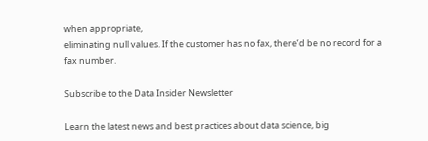when appropriate,
eliminating null values. If the customer has no fax, there’d be no record for a
fax number.

Subscribe to the Data Insider Newsletter

Learn the latest news and best practices about data science, big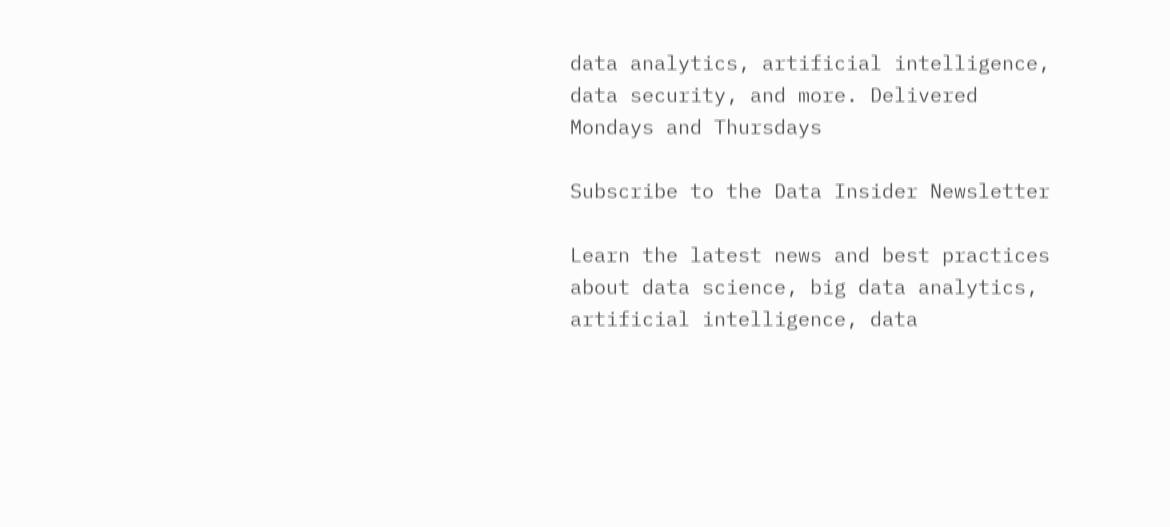data analytics, artificial intelligence, data security, and more. Delivered Mondays and Thursdays

Subscribe to the Data Insider Newsletter

Learn the latest news and best practices about data science, big data analytics, artificial intelligence, data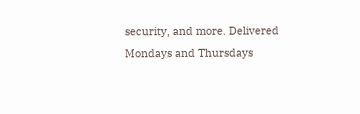security, and more. Delivered Mondays and Thursdays